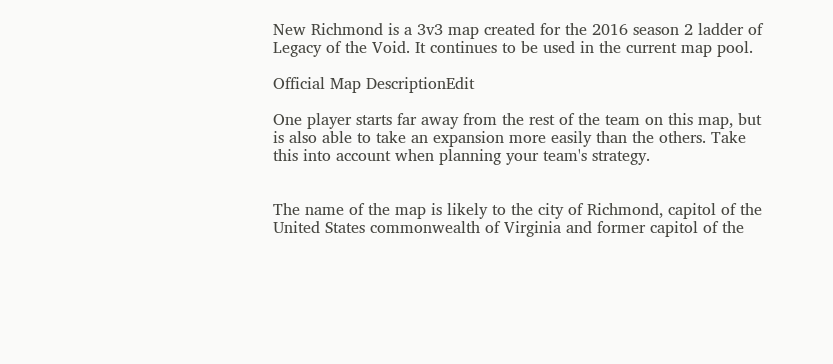New Richmond is a 3v3 map created for the 2016 season 2 ladder of Legacy of the Void. It continues to be used in the current map pool.

Official Map DescriptionEdit

One player starts far away from the rest of the team on this map, but is also able to take an expansion more easily than the others. Take this into account when planning your team's strategy.


The name of the map is likely to the city of Richmond, capitol of the United States commonwealth of Virginia and former capitol of the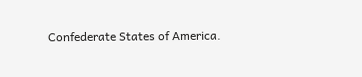Confederate States of America.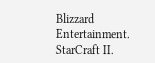Blizzard Entertainment. StarCraft II.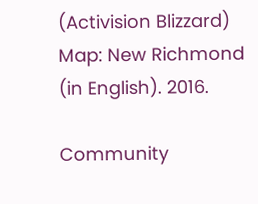(Activision Blizzard) Map: New Richmond (in English). 2016.

Community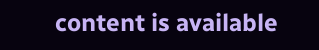content is available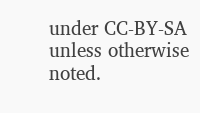under CC-BY-SA unless otherwise noted.